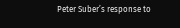Peter Suber’s response to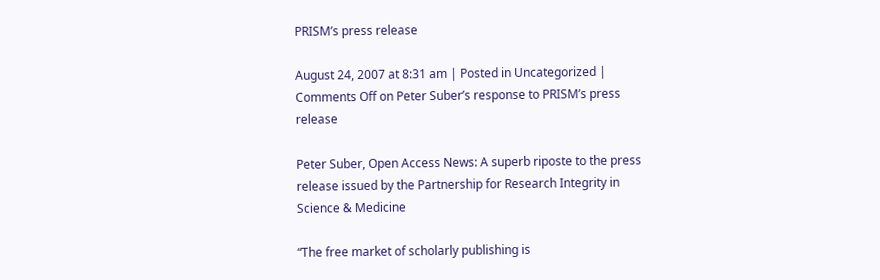PRISM’s press release

August 24, 2007 at 8:31 am | Posted in Uncategorized | Comments Off on Peter Suber’s response to PRISM’s press release

Peter Suber, Open Access News: A superb riposte to the press release issued by the Partnership for Research Integrity in Science & Medicine

“The free market of scholarly publishing is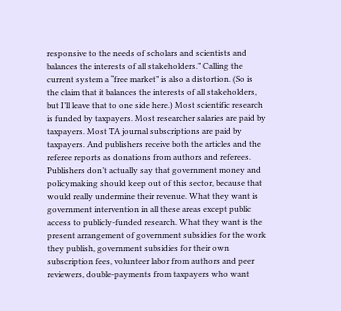responsive to the needs of scholars and scientists and balances the interests of all stakeholders.” Calling the current system a “free market” is also a distortion. (So is the claim that it balances the interests of all stakeholders, but I’ll leave that to one side here.) Most scientific research is funded by taxpayers. Most researcher salaries are paid by taxpayers. Most TA journal subscriptions are paid by taxpayers. And publishers receive both the articles and the referee reports as donations from authors and referees. Publishers don’t actually say that government money and policymaking should keep out of this sector, because that would really undermine their revenue. What they want is government intervention in all these areas except public access to publicly-funded research. What they want is the present arrangement of government subsidies for the work they publish, government subsidies for their own subscription fees, volunteer labor from authors and peer reviewers, double-payments from taxpayers who want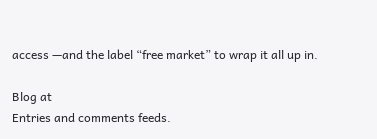access —and the label “free market” to wrap it all up in.

Blog at
Entries and comments feeds.